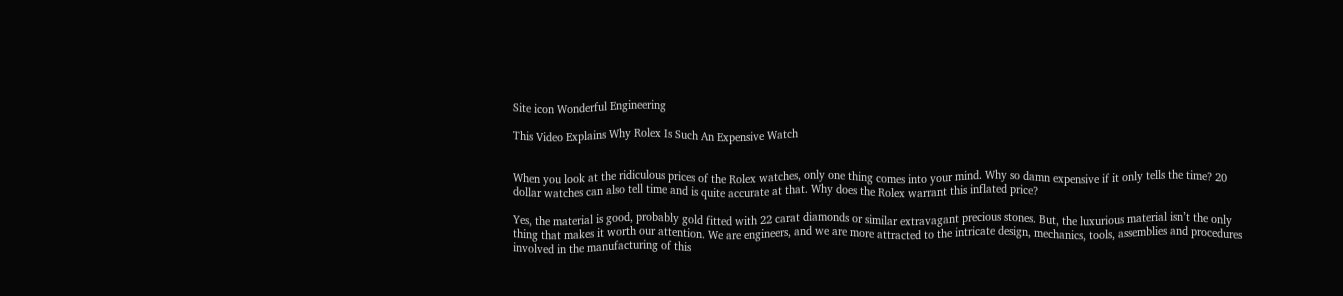Site icon Wonderful Engineering

This Video Explains Why Rolex Is Such An Expensive Watch


When you look at the ridiculous prices of the Rolex watches, only one thing comes into your mind. Why so damn expensive if it only tells the time? 20 dollar watches can also tell time and is quite accurate at that. Why does the Rolex warrant this inflated price?

Yes, the material is good, probably gold fitted with 22 carat diamonds or similar extravagant precious stones. But, the luxurious material isn’t the only thing that makes it worth our attention. We are engineers, and we are more attracted to the intricate design, mechanics, tools, assemblies and procedures involved in the manufacturing of this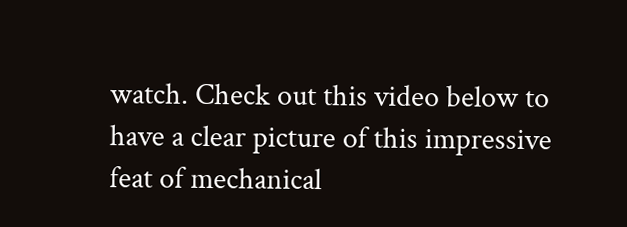watch. Check out this video below to have a clear picture of this impressive feat of mechanical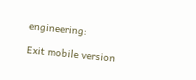engineering:

Exit mobile version